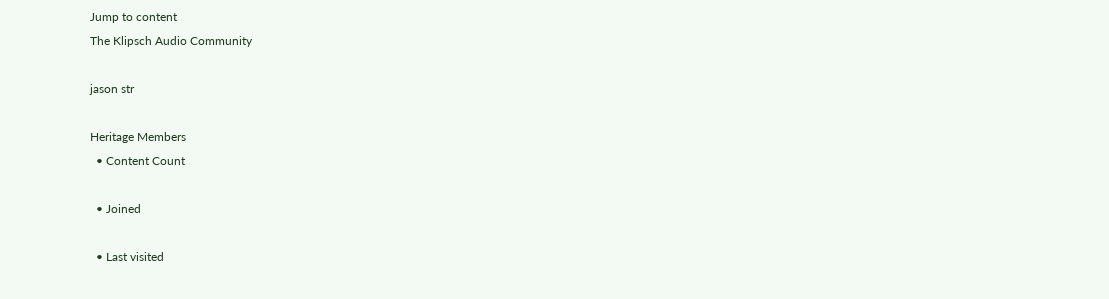Jump to content
The Klipsch Audio Community

jason str

Heritage Members
  • Content Count

  • Joined

  • Last visited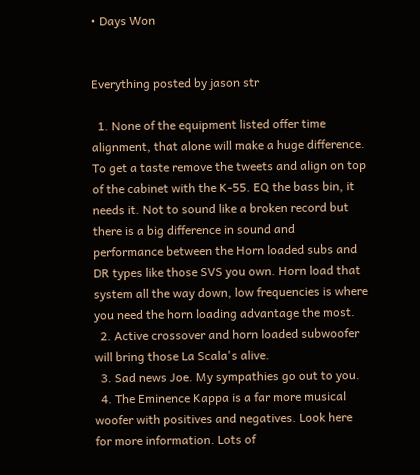• Days Won


Everything posted by jason str

  1. None of the equipment listed offer time alignment, that alone will make a huge difference. To get a taste remove the tweets and align on top of the cabinet with the K-55. EQ the bass bin, it needs it. Not to sound like a broken record but there is a big difference in sound and performance between the Horn loaded subs and DR types like those SVS you own. Horn load that system all the way down, low frequencies is where you need the horn loading advantage the most.
  2. Active crossover and horn loaded subwoofer will bring those La Scala's alive.
  3. Sad news Joe. My sympathies go out to you.
  4. The Eminence Kappa is a far more musical woofer with positives and negatives. Look here for more information. Lots of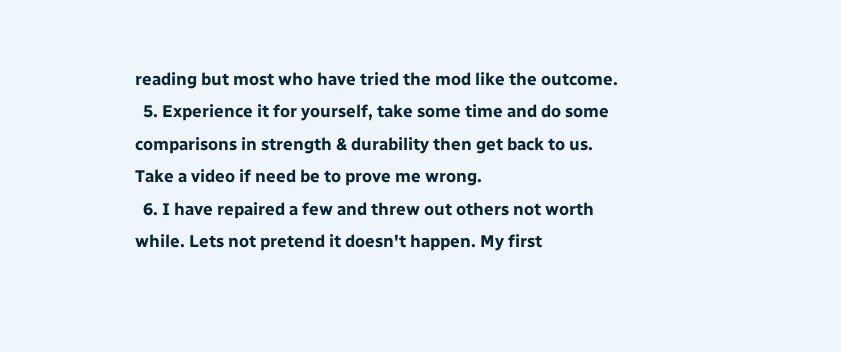reading but most who have tried the mod like the outcome.
  5. Experience it for yourself, take some time and do some comparisons in strength & durability then get back to us. Take a video if need be to prove me wrong.
  6. I have repaired a few and threw out others not worth while. Lets not pretend it doesn't happen. My first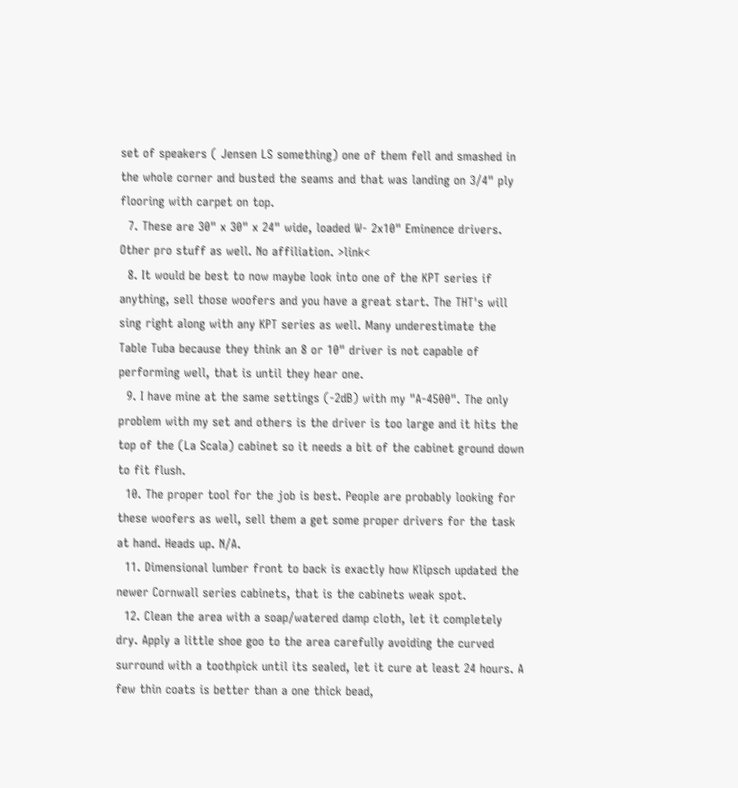set of speakers ( Jensen LS something) one of them fell and smashed in the whole corner and busted the seams and that was landing on 3/4" ply flooring with carpet on top.
  7. These are 30" x 30" x 24" wide, loaded W- 2x10" Eminence drivers. Other pro stuff as well. No affiliation. >link<
  8. It would be best to now maybe look into one of the KPT series if anything, sell those woofers and you have a great start. The THT's will sing right along with any KPT series as well. Many underestimate the Table Tuba because they think an 8 or 10" driver is not capable of performing well, that is until they hear one.
  9. I have mine at the same settings (-2dB) with my "A-4500". The only problem with my set and others is the driver is too large and it hits the top of the (La Scala) cabinet so it needs a bit of the cabinet ground down to fit flush.
  10. The proper tool for the job is best. People are probably looking for these woofers as well, sell them a get some proper drivers for the task at hand. Heads up. N/A.
  11. Dimensional lumber front to back is exactly how Klipsch updated the newer Cornwall series cabinets, that is the cabinets weak spot.
  12. Clean the area with a soap/watered damp cloth, let it completely dry. Apply a little shoe goo to the area carefully avoiding the curved surround with a toothpick until its sealed, let it cure at least 24 hours. A few thin coats is better than a one thick bead,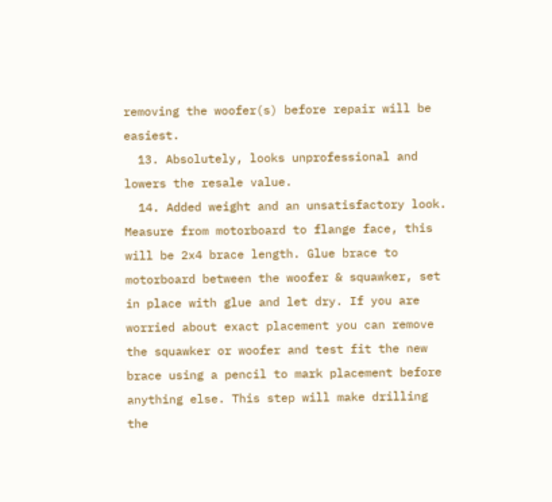removing the woofer(s) before repair will be easiest.
  13. Absolutely, looks unprofessional and lowers the resale value.
  14. Added weight and an unsatisfactory look. Measure from motorboard to flange face, this will be 2x4 brace length. Glue brace to motorboard between the woofer & squawker, set in place with glue and let dry. If you are worried about exact placement you can remove the squawker or woofer and test fit the new brace using a pencil to mark placement before anything else. This step will make drilling the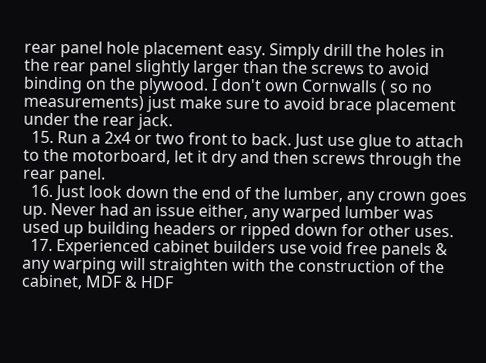rear panel hole placement easy. Simply drill the holes in the rear panel slightly larger than the screws to avoid binding on the plywood. I don't own Cornwalls ( so no measurements) just make sure to avoid brace placement under the rear jack.
  15. Run a 2x4 or two front to back. Just use glue to attach to the motorboard, let it dry and then screws through the rear panel.
  16. Just look down the end of the lumber, any crown goes up. Never had an issue either, any warped lumber was used up building headers or ripped down for other uses.
  17. Experienced cabinet builders use void free panels & any warping will straighten with the construction of the cabinet, MDF & HDF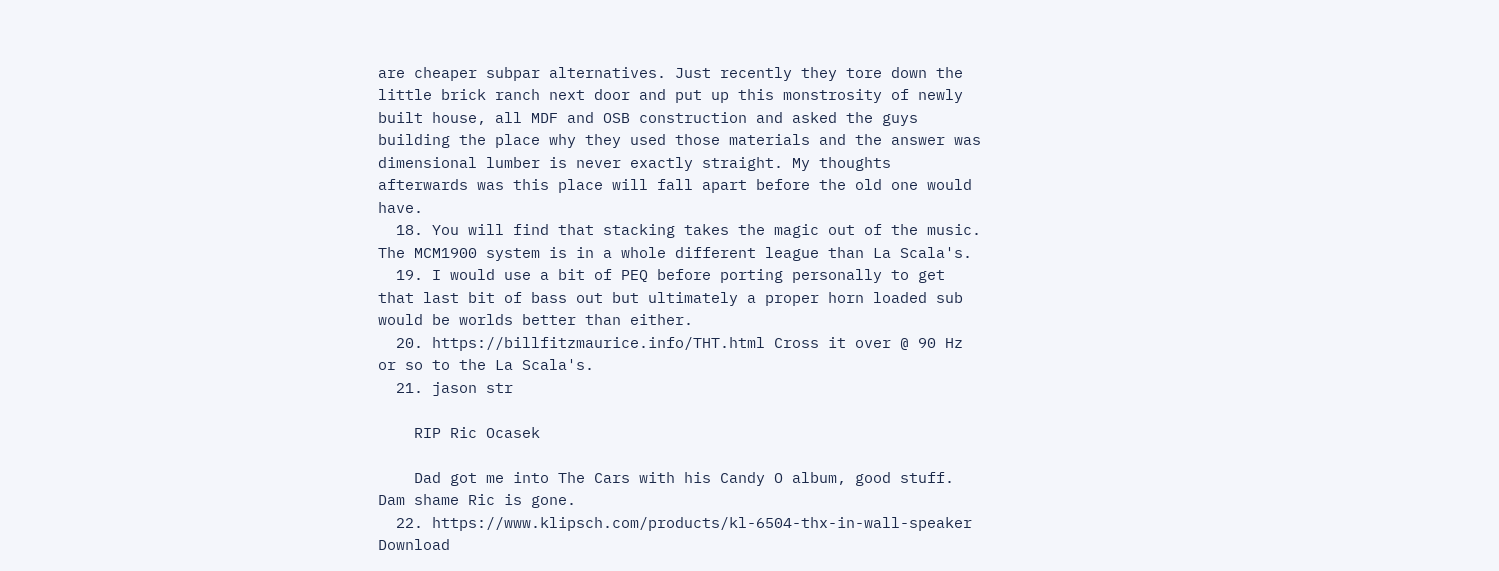are cheaper subpar alternatives. Just recently they tore down the little brick ranch next door and put up this monstrosity of newly built house, all MDF and OSB construction and asked the guys building the place why they used those materials and the answer was dimensional lumber is never exactly straight. My thoughts afterwards was this place will fall apart before the old one would have.
  18. You will find that stacking takes the magic out of the music. The MCM1900 system is in a whole different league than La Scala's.
  19. I would use a bit of PEQ before porting personally to get that last bit of bass out but ultimately a proper horn loaded sub would be worlds better than either.
  20. https://billfitzmaurice.info/THT.html Cross it over @ 90 Hz or so to the La Scala's.
  21. jason str

    RIP Ric Ocasek

    Dad got me into The Cars with his Candy O album, good stuff. Dam shame Ric is gone.
  22. https://www.klipsch.com/products/kl-6504-thx-in-wall-speaker Download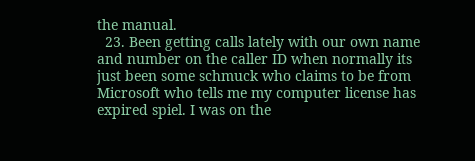the manual.
  23. Been getting calls lately with our own name and number on the caller ID when normally its just been some schmuck who claims to be from Microsoft who tells me my computer license has expired spiel. I was on the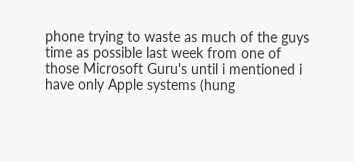phone trying to waste as much of the guys time as possible last week from one of those Microsoft Guru's until i mentioned i have only Apple systems (hung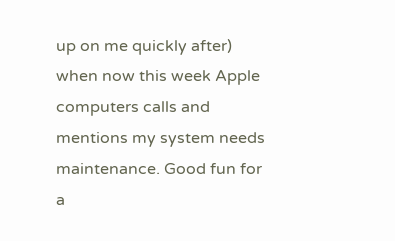up on me quickly after) when now this week Apple computers calls and mentions my system needs maintenance. Good fun for a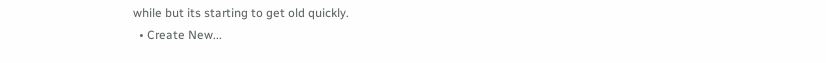while but its starting to get old quickly.
  • Create New...